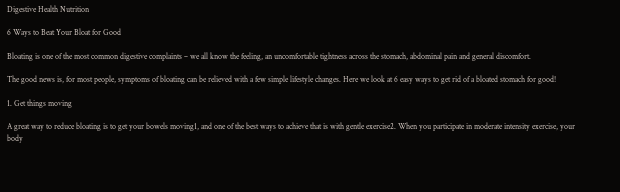Digestive Health Nutrition

6 Ways to Beat Your Bloat for Good

Bloating is one of the most common digestive complaints – we all know the feeling, an uncomfortable tightness across the stomach, abdominal pain and general discomfort.

The good news is, for most people, symptoms of bloating can be relieved with a few simple lifestyle changes. Here we look at 6 easy ways to get rid of a bloated stomach for good!

1. Get things moving

A great way to reduce bloating is to get your bowels moving1, and one of the best ways to achieve that is with gentle exercise2. When you participate in moderate intensity exercise, your body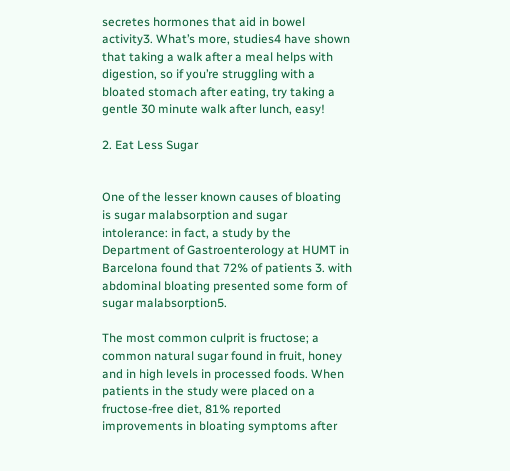secretes hormones that aid in bowel activity3. What’s more, studies4 have shown that taking a walk after a meal helps with digestion, so if you’re struggling with a bloated stomach after eating, try taking a gentle 30 minute walk after lunch, easy!

2. Eat Less Sugar


One of the lesser known causes of bloating is sugar malabsorption and sugar intolerance: in fact, a study by the Department of Gastroenterology at HUMT in Barcelona found that 72% of patients 3. with abdominal bloating presented some form of sugar malabsorption5.

The most common culprit is fructose; a common natural sugar found in fruit, honey and in high levels in processed foods. When patients in the study were placed on a fructose-free diet, 81% reported improvements in bloating symptoms after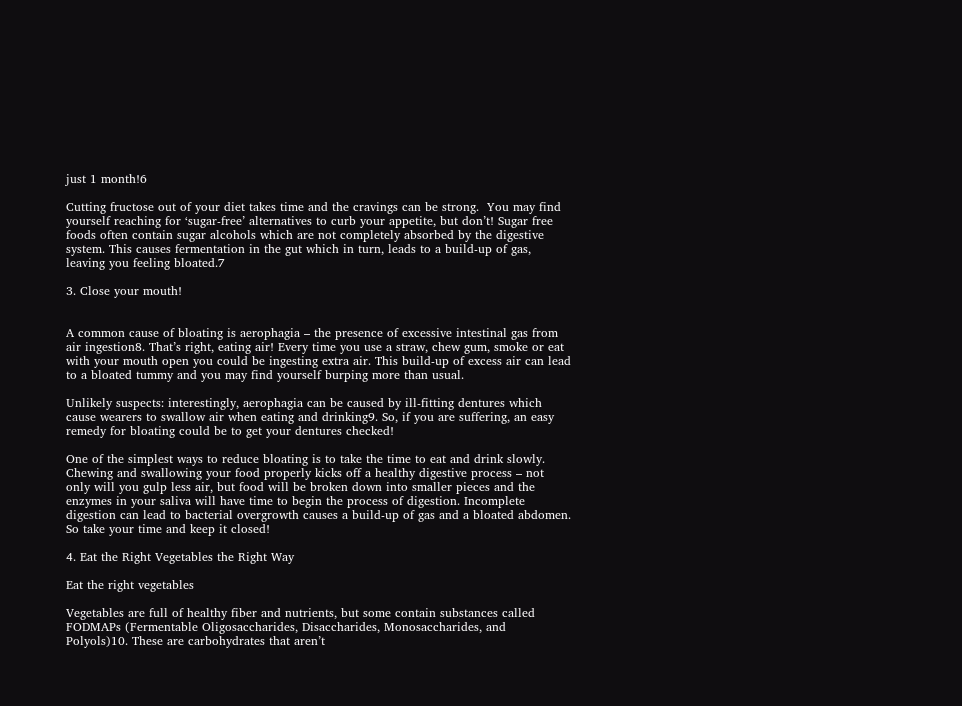just 1 month!6

Cutting fructose out of your diet takes time and the cravings can be strong.  You may find yourself reaching for ‘sugar-free’ alternatives to curb your appetite, but don’t! Sugar free foods often contain sugar alcohols which are not completely absorbed by the digestive system. This causes fermentation in the gut which in turn, leads to a build-up of gas, leaving you feeling bloated.7

3. Close your mouth!


A common cause of bloating is aerophagia – the presence of excessive intestinal gas from air ingestion8. That’s right, eating air! Every time you use a straw, chew gum, smoke or eat with your mouth open you could be ingesting extra air. This build-up of excess air can lead to a bloated tummy and you may find yourself burping more than usual.

Unlikely suspects: interestingly, aerophagia can be caused by ill-fitting dentures which cause wearers to swallow air when eating and drinking9. So, if you are suffering, an easy remedy for bloating could be to get your dentures checked!

One of the simplest ways to reduce bloating is to take the time to eat and drink slowly. Chewing and swallowing your food properly kicks off a healthy digestive process – not only will you gulp less air, but food will be broken down into smaller pieces and the enzymes in your saliva will have time to begin the process of digestion. Incomplete digestion can lead to bacterial overgrowth causes a build-up of gas and a bloated abdomen. So take your time and keep it closed!

4. Eat the Right Vegetables the Right Way

Eat the right vegetables

Vegetables are full of healthy fiber and nutrients, but some contain substances called FODMAPs (Fermentable Oligosaccharides, Disaccharides, Monosaccharides, and Polyols)10. These are carbohydrates that aren’t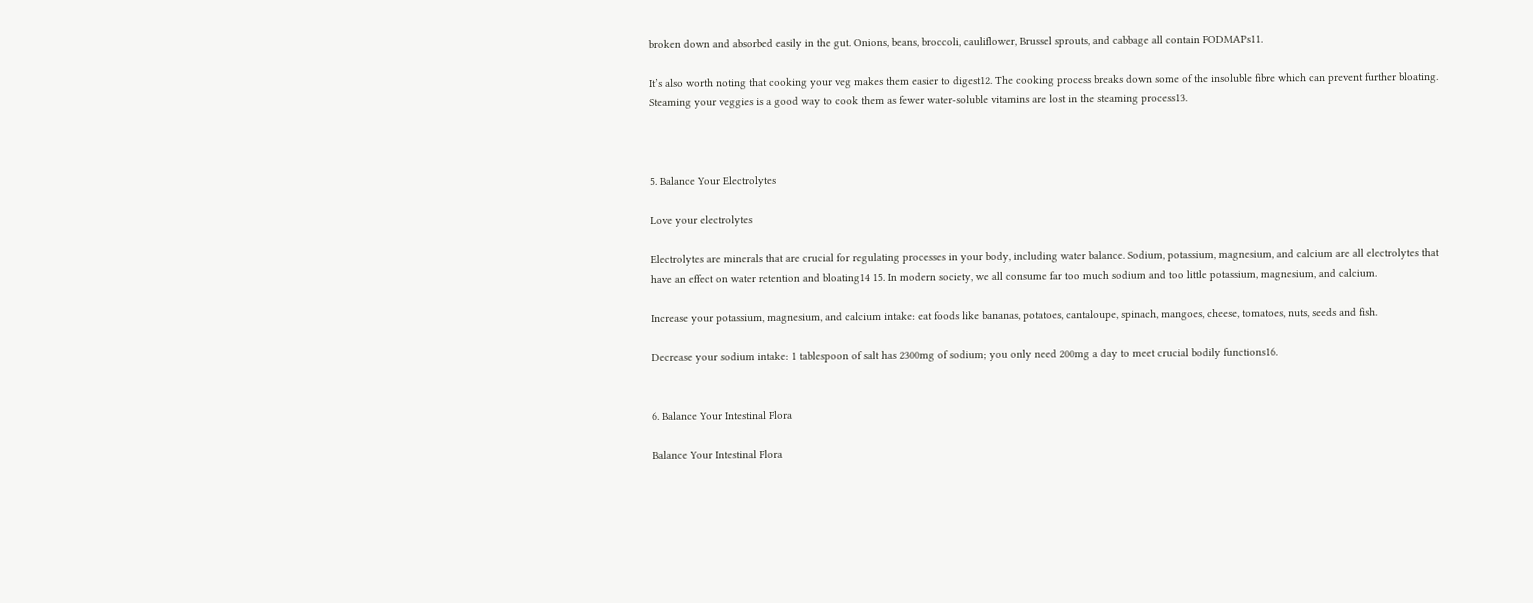broken down and absorbed easily in the gut. Onions, beans, broccoli, cauliflower, Brussel sprouts, and cabbage all contain FODMAPs11.

It’s also worth noting that cooking your veg makes them easier to digest12. The cooking process breaks down some of the insoluble fibre which can prevent further bloating. Steaming your veggies is a good way to cook them as fewer water-soluble vitamins are lost in the steaming process13.



5. Balance Your Electrolytes

Love your electrolytes

Electrolytes are minerals that are crucial for regulating processes in your body, including water balance. Sodium, potassium, magnesium, and calcium are all electrolytes that have an effect on water retention and bloating14 15. In modern society, we all consume far too much sodium and too little potassium, magnesium, and calcium.

Increase your potassium, magnesium, and calcium intake: eat foods like bananas, potatoes, cantaloupe, spinach, mangoes, cheese, tomatoes, nuts, seeds and fish.

Decrease your sodium intake: 1 tablespoon of salt has 2300mg of sodium; you only need 200mg a day to meet crucial bodily functions16.


6. Balance Your Intestinal Flora

Balance Your Intestinal Flora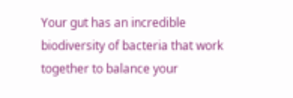Your gut has an incredible biodiversity of bacteria that work together to balance your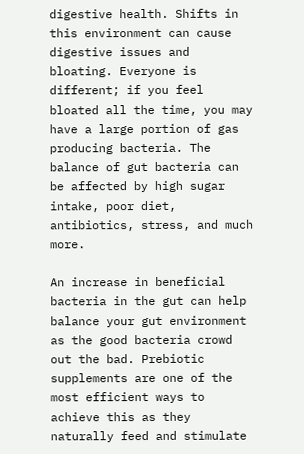digestive health. Shifts in this environment can cause digestive issues and bloating. Everyone is different; if you feel bloated all the time, you may have a large portion of gas producing bacteria. The balance of gut bacteria can be affected by high sugar intake, poor diet, antibiotics, stress, and much more.

An increase in beneficial bacteria in the gut can help balance your gut environment as the good bacteria crowd out the bad. Prebiotic supplements are one of the most efficient ways to achieve this as they naturally feed and stimulate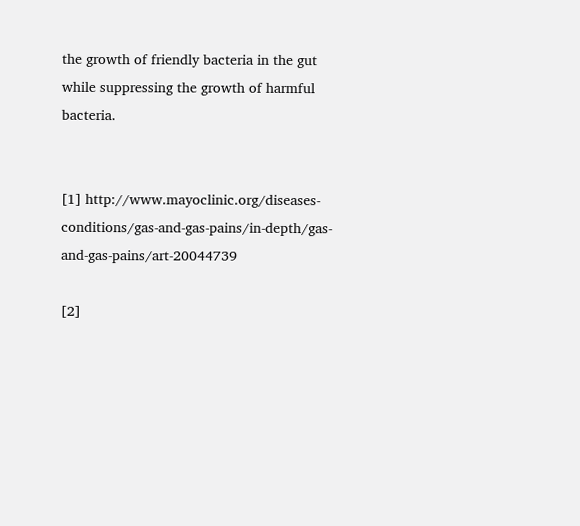the growth of friendly bacteria in the gut while suppressing the growth of harmful bacteria.


[1] http://www.mayoclinic.org/diseases-conditions/gas-and-gas-pains/in-depth/gas-and-gas-pains/art-20044739

[2]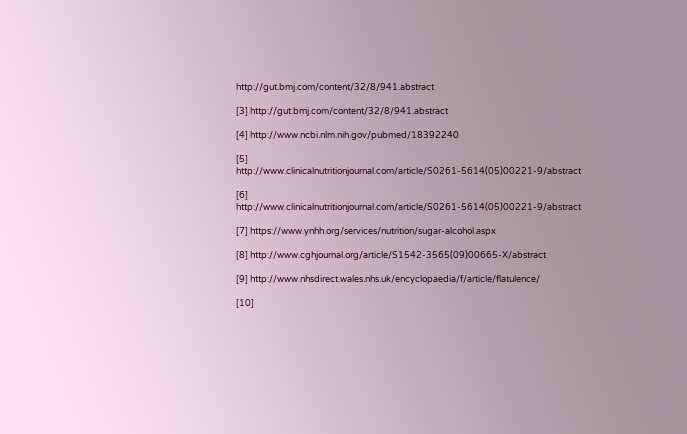http://gut.bmj.com/content/32/8/941.abstract

[3] http://gut.bmj.com/content/32/8/941.abstract

[4] http://www.ncbi.nlm.nih.gov/pubmed/18392240

[5] http://www.clinicalnutritionjournal.com/article/S0261-5614(05)00221-9/abstract

[6] http://www.clinicalnutritionjournal.com/article/S0261-5614(05)00221-9/abstract

[7] https://www.ynhh.org/services/nutrition/sugar-alcohol.aspx

[8] http://www.cghjournal.org/article/S1542-3565(09)00665-X/abstract

[9] http://www.nhsdirect.wales.nhs.uk/encyclopaedia/f/article/flatulence/

[10]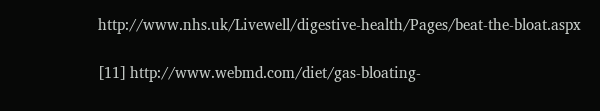http://www.nhs.uk/Livewell/digestive-health/Pages/beat-the-bloat.aspx

[11] http://www.webmd.com/diet/gas-bloating-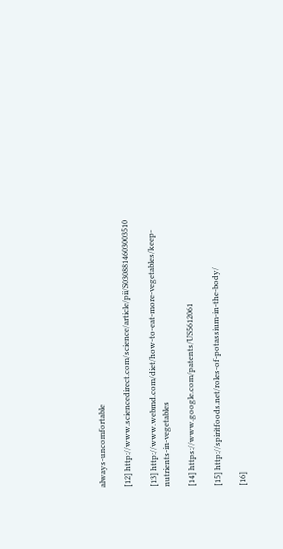always-uncomfortable

[12] http://www.sciencedirect.com/science/article/pii/S0308814603003510

[13] http://www.webmd.com/diet/how-to-eat-more-vegetables/keep-nutrients-in-vegetables

[14] https://www.google.com/patents/US5612061

[15] http://spiritfoods.net/roles-of-potassium-in-the-body/

[16]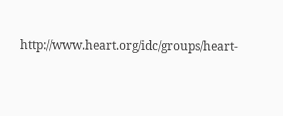http://www.heart.org/idc/groups/heart-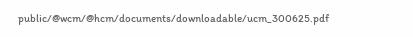public/@wcm/@hcm/documents/downloadable/ucm_300625.pdf